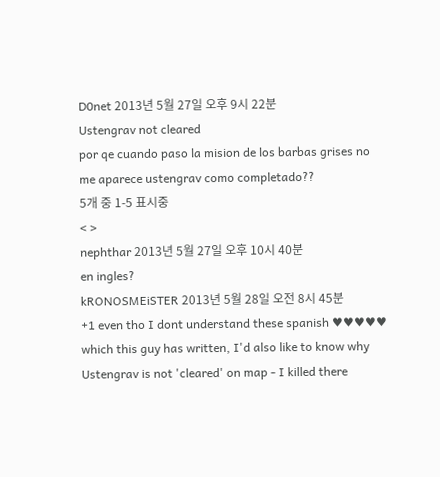D0net 2013년 5월 27일 오후 9시 22분
Ustengrav not cleared
por qe cuando paso la mision de los barbas grises no me aparece ustengrav como completado??
5개 중 1-5 표시중
< >
nephthar 2013년 5월 27일 오후 10시 40분
en ingles?
kRONOSMEiSTER 2013년 5월 28일 오전 8시 45분
+1 even tho I dont understand these spanish ♥♥♥♥♥ which this guy has written, I'd also like to know why Ustengrav is not 'cleared' on map - I killed there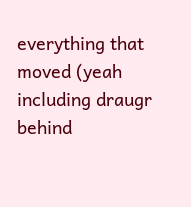everything that moved (yeah including draugr behind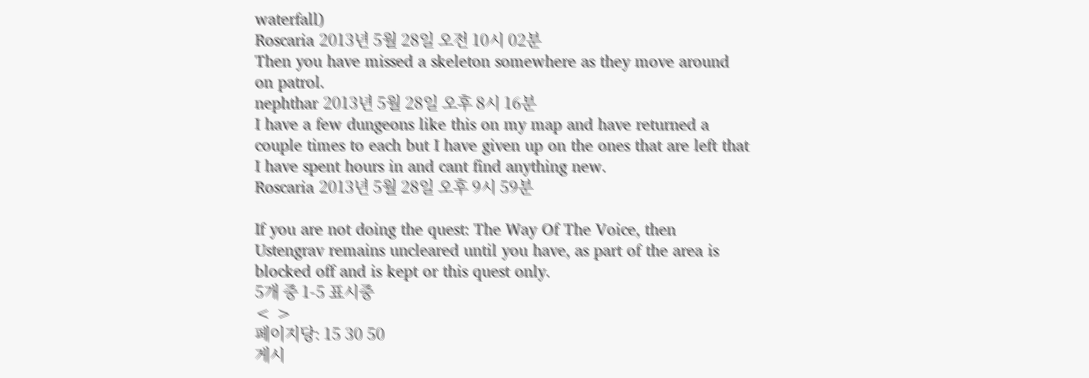waterfall)
Roscaria 2013년 5월 28일 오전 10시 02분
Then you have missed a skeleton somewhere as they move around on patrol.
nephthar 2013년 5월 28일 오후 8시 16분
I have a few dungeons like this on my map and have returned a couple times to each but I have given up on the ones that are left that I have spent hours in and cant find anything new.
Roscaria 2013년 5월 28일 오후 9시 59분

If you are not doing the quest: The Way Of The Voice, then Ustengrav remains uncleared until you have, as part of the area is blocked off and is kept or this quest only.
5개 중 1-5 표시중
< >
페이지당: 15 30 50
게시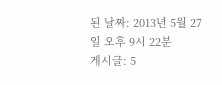된 날짜: 2013년 5월 27일 오후 9시 22분
게시글: 5